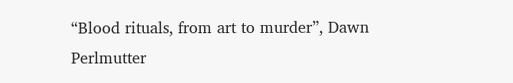“Blood rituals, from art to murder”, Dawn Perlmutter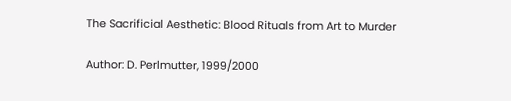The Sacrificial Aesthetic: Blood Rituals from Art to Murder

Author: D. Perlmutter, 1999/2000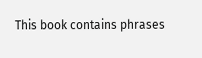This book contains phrases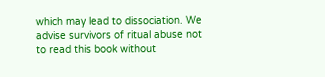which may lead to dissociation. We advise survivors of ritual abuse not to read this book without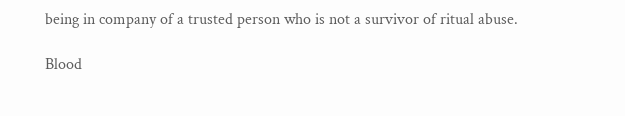being in company of a trusted person who is not a survivor of ritual abuse.

Blood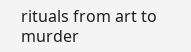rituals from art to murder